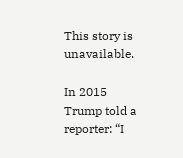This story is unavailable.

In 2015 Trump told a reporter: “I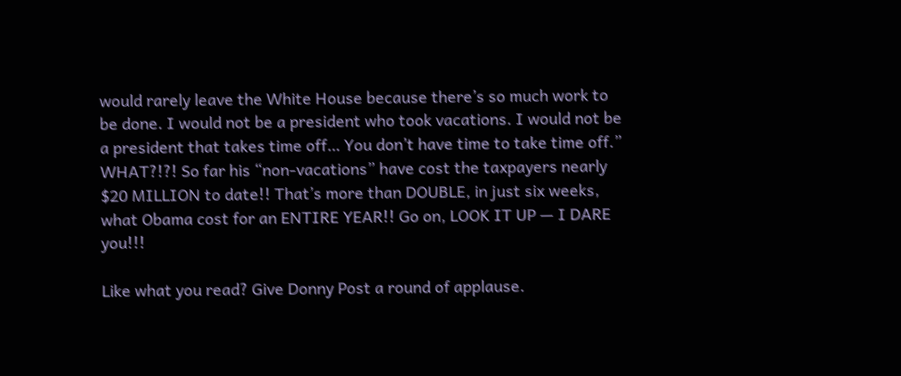would rarely leave the White House because there’s so much work to be done. I would not be a president who took vacations. I would not be a president that takes time off… You don’t have time to take time off.” WHAT?!?! So far his “non-vacations” have cost the taxpayers nearly $20 MILLION to date!! That’s more than DOUBLE, in just six weeks, what Obama cost for an ENTIRE YEAR!! Go on, LOOK IT UP — I DARE you!!!

Like what you read? Give Donny Post a round of applause.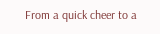From a quick cheer to a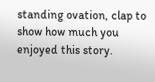standing ovation, clap to show how much you enjoyed this story.